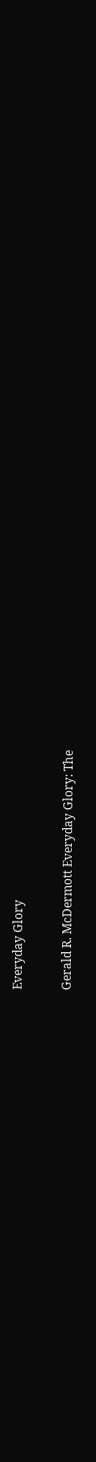Everyday Glory

Gerald R. McDermott Everyday Glory: The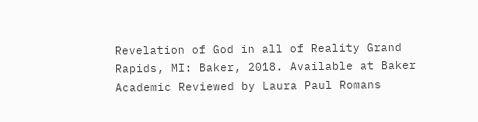Revelation of God in all of Reality Grand Rapids, MI: Baker, 2018. Available at Baker Academic Reviewed by Laura Paul Romans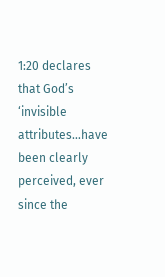1:20 declares that God’s ‘invisible attributes…have been clearly perceived, ever since the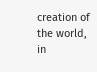creation of the world, in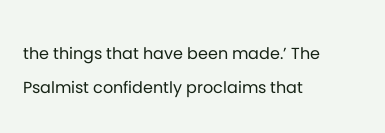the things that have been made.’ The Psalmist confidently proclaims that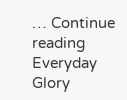… Continue reading Everyday Glory